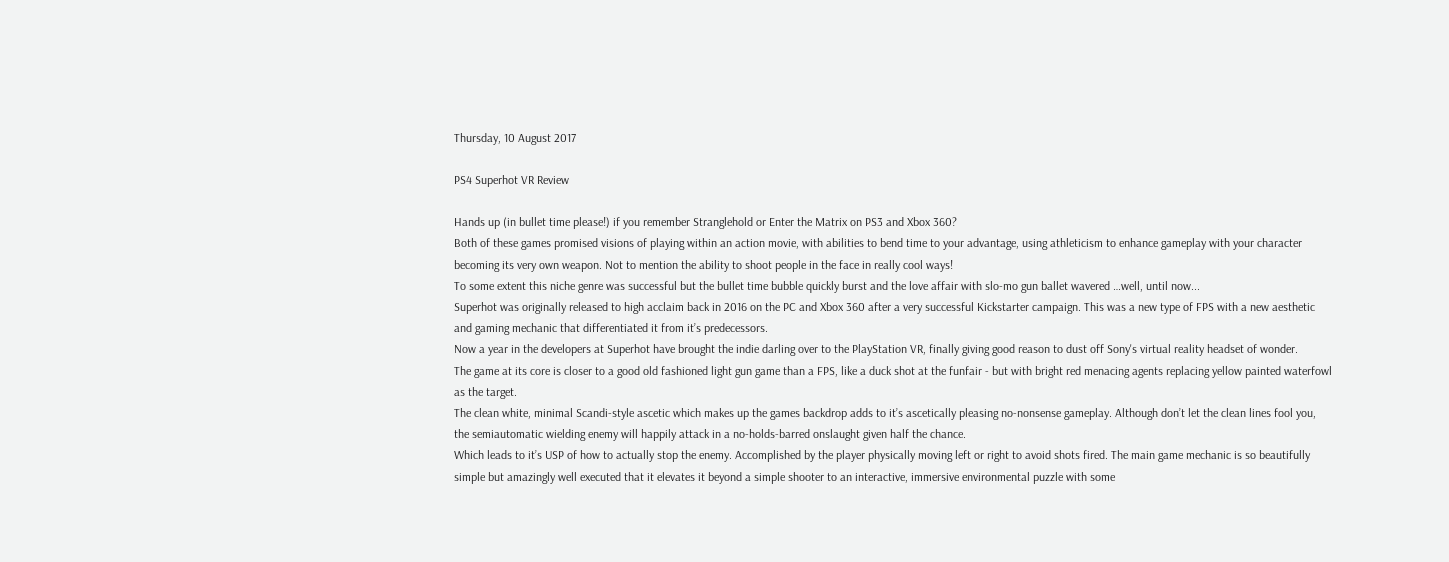Thursday, 10 August 2017

PS4 Superhot VR Review

Hands up (in bullet time please!) if you remember Stranglehold or Enter the Matrix on PS3 and Xbox 360?
Both of these games promised visions of playing within an action movie, with abilities to bend time to your advantage, using athleticism to enhance gameplay with your character becoming its very own weapon. Not to mention the ability to shoot people in the face in really cool ways!
To some extent this niche genre was successful but the bullet time bubble quickly burst and the love affair with slo-mo gun ballet wavered …well, until now...
Superhot was originally released to high acclaim back in 2016 on the PC and Xbox 360 after a very successful Kickstarter campaign. This was a new type of FPS with a new aesthetic and gaming mechanic that differentiated it from it’s predecessors.
Now a year in the developers at Superhot have brought the indie darling over to the PlayStation VR, finally giving good reason to dust off Sony's virtual reality headset of wonder.
The game at its core is closer to a good old fashioned light gun game than a FPS, like a duck shot at the funfair - but with bright red menacing agents replacing yellow painted waterfowl as the target.
The clean white, minimal Scandi-style ascetic which makes up the games backdrop adds to it’s ascetically pleasing no-nonsense gameplay. Although don’t let the clean lines fool you, the semiautomatic wielding enemy will happily attack in a no-holds-barred onslaught given half the chance.
Which leads to it’s USP of how to actually stop the enemy. Accomplished by the player physically moving left or right to avoid shots fired. The main game mechanic is so beautifully simple but amazingly well executed that it elevates it beyond a simple shooter to an interactive, immersive environmental puzzle with some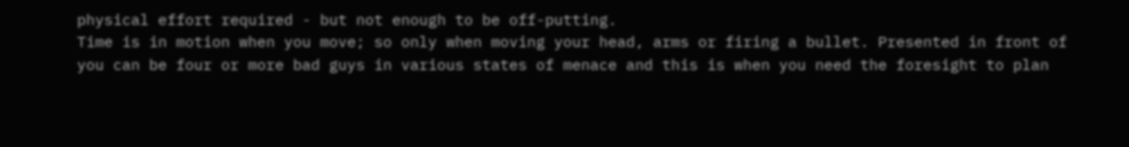physical effort required - but not enough to be off-putting.
Time is in motion when you move; so only when moving your head, arms or firing a bullet. Presented in front of you can be four or more bad guys in various states of menace and this is when you need the foresight to plan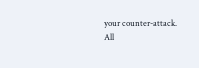your counter-attack.
All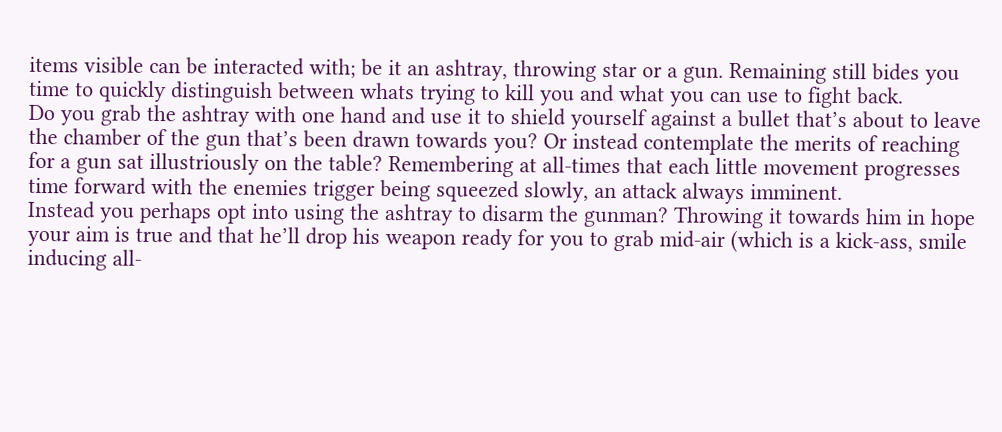items visible can be interacted with; be it an ashtray, throwing star or a gun. Remaining still bides you time to quickly distinguish between whats trying to kill you and what you can use to fight back.
Do you grab the ashtray with one hand and use it to shield yourself against a bullet that’s about to leave the chamber of the gun that’s been drawn towards you? Or instead contemplate the merits of reaching for a gun sat illustriously on the table? Remembering at all-times that each little movement progresses time forward with the enemies trigger being squeezed slowly, an attack always imminent.
Instead you perhaps opt into using the ashtray to disarm the gunman? Throwing it towards him in hope your aim is true and that he’ll drop his weapon ready for you to grab mid-air (which is a kick-ass, smile inducing all-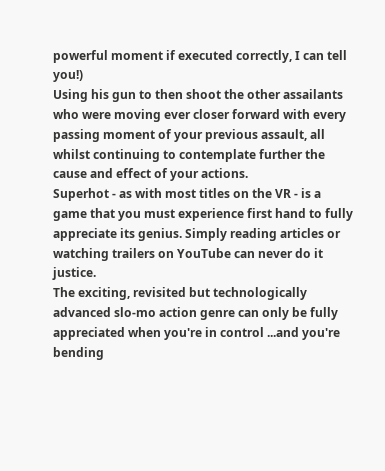powerful moment if executed correctly, I can tell you!)
Using his gun to then shoot the other assailants who were moving ever closer forward with every passing moment of your previous assault, all whilst continuing to contemplate further the cause and effect of your actions.
Superhot - as with most titles on the VR - is a game that you must experience first hand to fully appreciate its genius. Simply reading articles or watching trailers on YouTube can never do it justice.
The exciting, revisited but technologically advanced slo-mo action genre can only be fully appreciated when you're in control ...and you're bending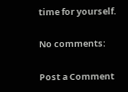time for yourself.

No comments:

Post a Comment